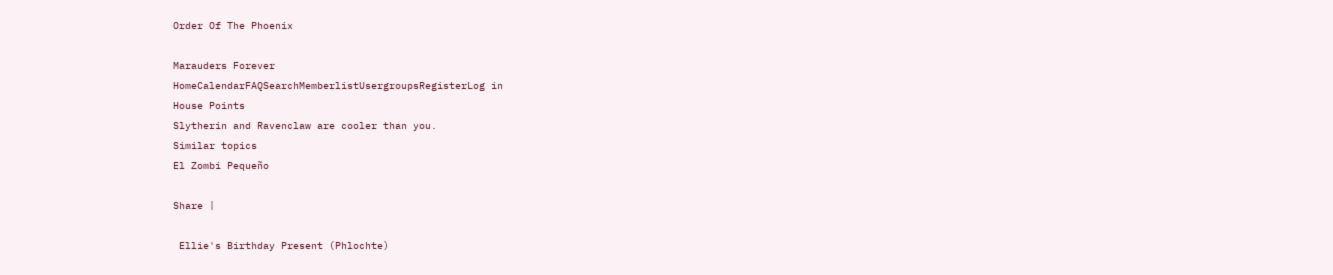Order Of The Phoenix

Marauders Forever
HomeCalendarFAQSearchMemberlistUsergroupsRegisterLog in
House Points
Slytherin and Ravenclaw are cooler than you.
Similar topics
El Zombi Pequeño

Share |

 Ellie's Birthday Present (Phlochte)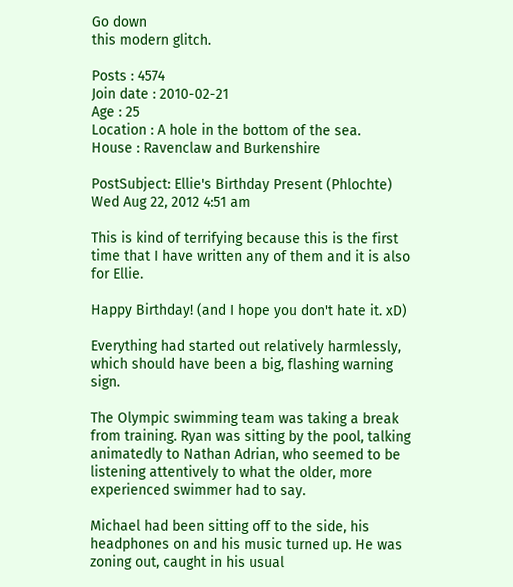Go down
this modern glitch.

Posts : 4574
Join date : 2010-02-21
Age : 25
Location : A hole in the bottom of the sea.
House : Ravenclaw and Burkenshire

PostSubject: Ellie's Birthday Present (Phlochte)   Wed Aug 22, 2012 4:51 am

This is kind of terrifying because this is the first time that I have written any of them and it is also for Ellie.

Happy Birthday! (and I hope you don't hate it. xD)

Everything had started out relatively harmlessly, which should have been a big, flashing warning sign.

The Olympic swimming team was taking a break from training. Ryan was sitting by the pool, talking animatedly to Nathan Adrian, who seemed to be listening attentively to what the older, more experienced swimmer had to say.

Michael had been sitting off to the side, his headphones on and his music turned up. He was zoning out, caught in his usual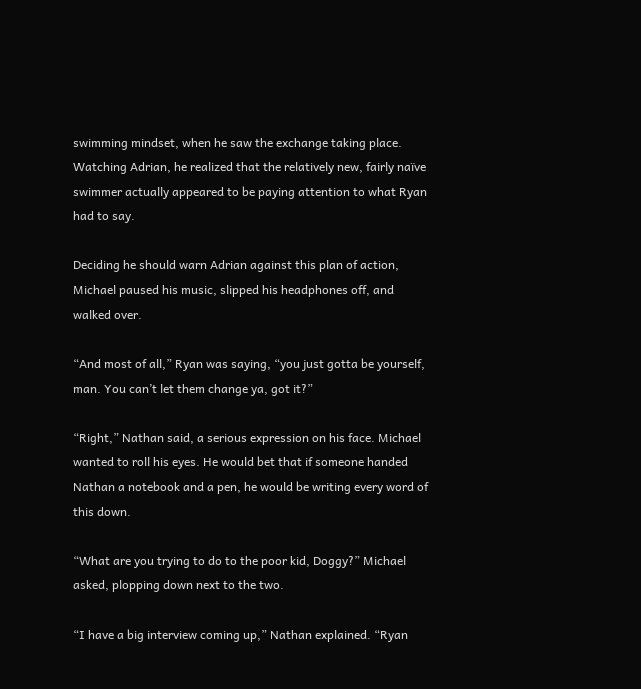swimming mindset, when he saw the exchange taking place. Watching Adrian, he realized that the relatively new, fairly naïve swimmer actually appeared to be paying attention to what Ryan had to say.

Deciding he should warn Adrian against this plan of action, Michael paused his music, slipped his headphones off, and walked over.

“And most of all,” Ryan was saying, “you just gotta be yourself, man. You can’t let them change ya, got it?”

“Right,” Nathan said, a serious expression on his face. Michael wanted to roll his eyes. He would bet that if someone handed Nathan a notebook and a pen, he would be writing every word of this down.

“What are you trying to do to the poor kid, Doggy?” Michael asked, plopping down next to the two.

“I have a big interview coming up,” Nathan explained. “Ryan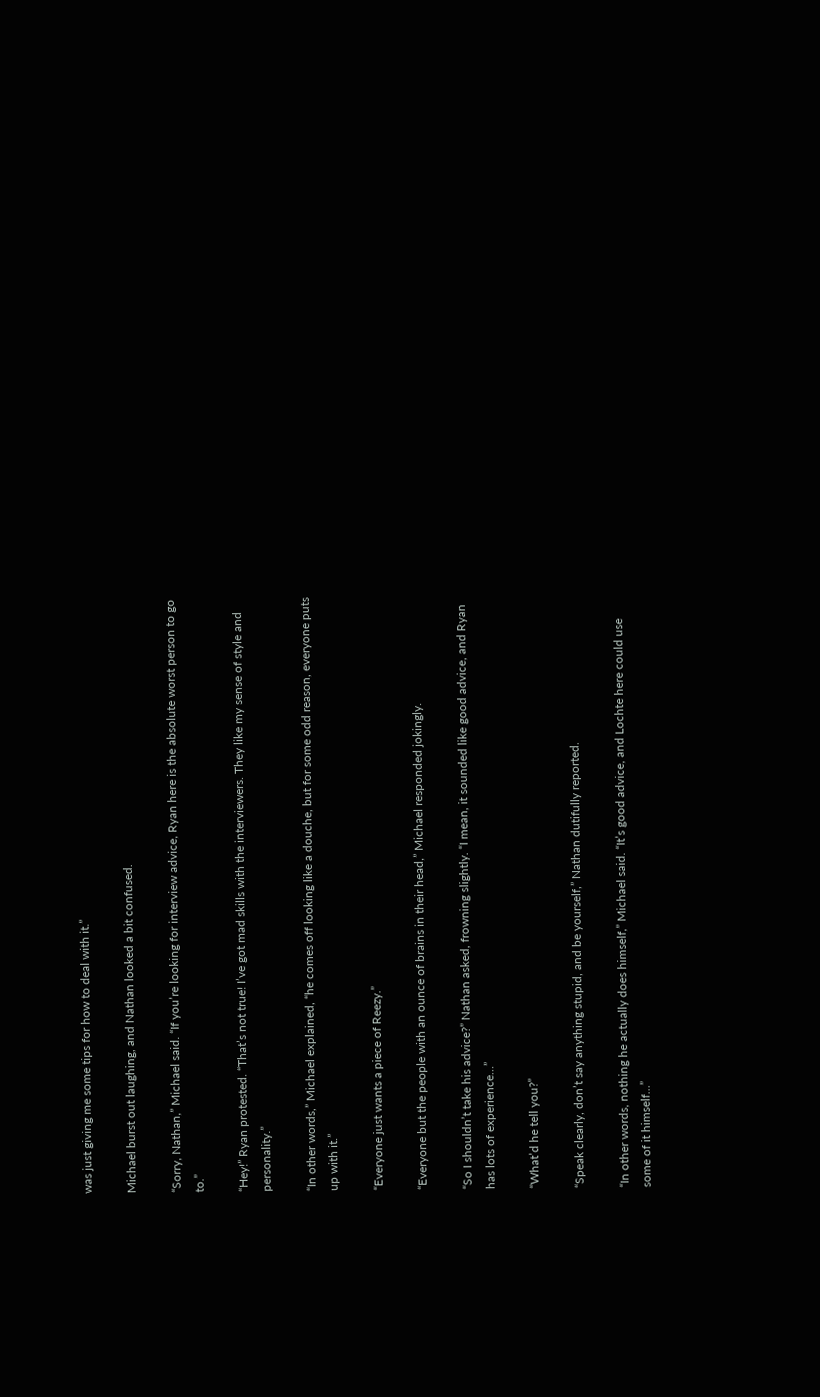was just giving me some tips for how to deal with it.”

Michael burst out laughing, and Nathan looked a bit confused.

“Sorry, Nathan,” Michael said. “If you’re looking for interview advice, Ryan here is the absolute worst person to go to.”

“Hey!” Ryan protested. “That’s not true! I’ve got mad skills with the interviewers. They like my sense of style and personality.”

“In other words,” Michael explained, “he comes off looking like a douche, but for some odd reason, everyone puts up with it.”

“Everyone just wants a piece of Reezy.”

“Everyone but the people with an ounce of brains in their head,” Michael responded jokingly.

“So I shouldn’t take his advice?” Nathan asked, frowning slightly. “I mean, it sounded like good advice, and Ryan has lots of experience…”

“What’d he tell you?”

“Speak clearly, don’t say anything stupid, and be yourself,” Nathan dutifully reported.

“In other words, nothing he actually does himself,” Michael said. “It’s good advice, and Lochte here could use some of it himself…”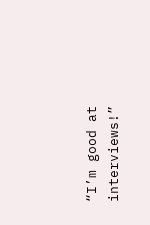“I’m good at interviews!”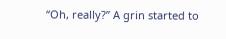“Oh, really?” A grin started to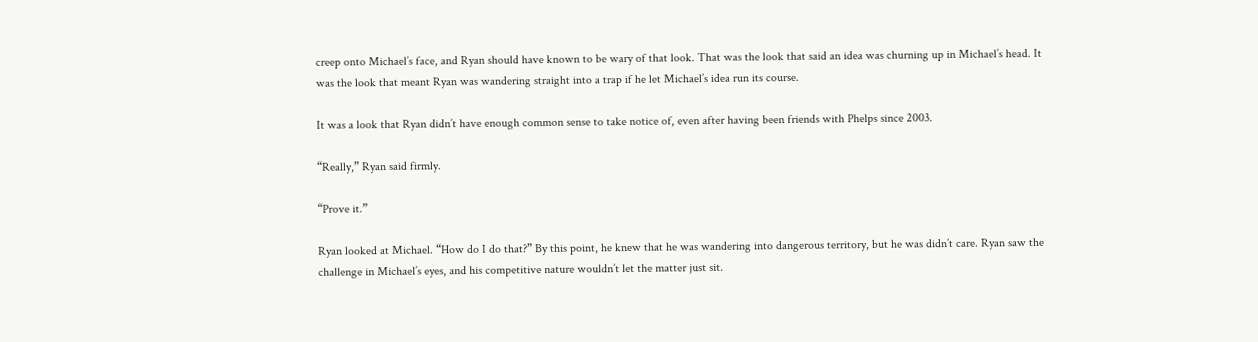creep onto Michael’s face, and Ryan should have known to be wary of that look. That was the look that said an idea was churning up in Michael’s head. It was the look that meant Ryan was wandering straight into a trap if he let Michael’s idea run its course.

It was a look that Ryan didn’t have enough common sense to take notice of, even after having been friends with Phelps since 2003.

“Really,” Ryan said firmly.

“Prove it.”

Ryan looked at Michael. “How do I do that?” By this point, he knew that he was wandering into dangerous territory, but he was didn’t care. Ryan saw the challenge in Michael’s eyes, and his competitive nature wouldn’t let the matter just sit.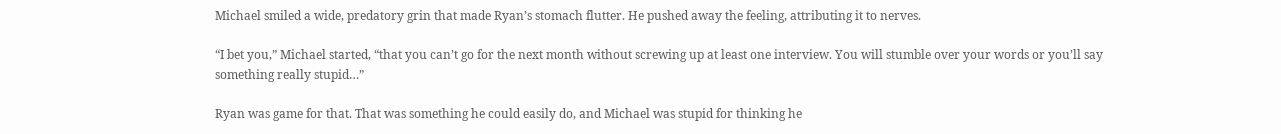Michael smiled a wide, predatory grin that made Ryan’s stomach flutter. He pushed away the feeling, attributing it to nerves.

“I bet you,” Michael started, “that you can’t go for the next month without screwing up at least one interview. You will stumble over your words or you’ll say something really stupid…”

Ryan was game for that. That was something he could easily do, and Michael was stupid for thinking he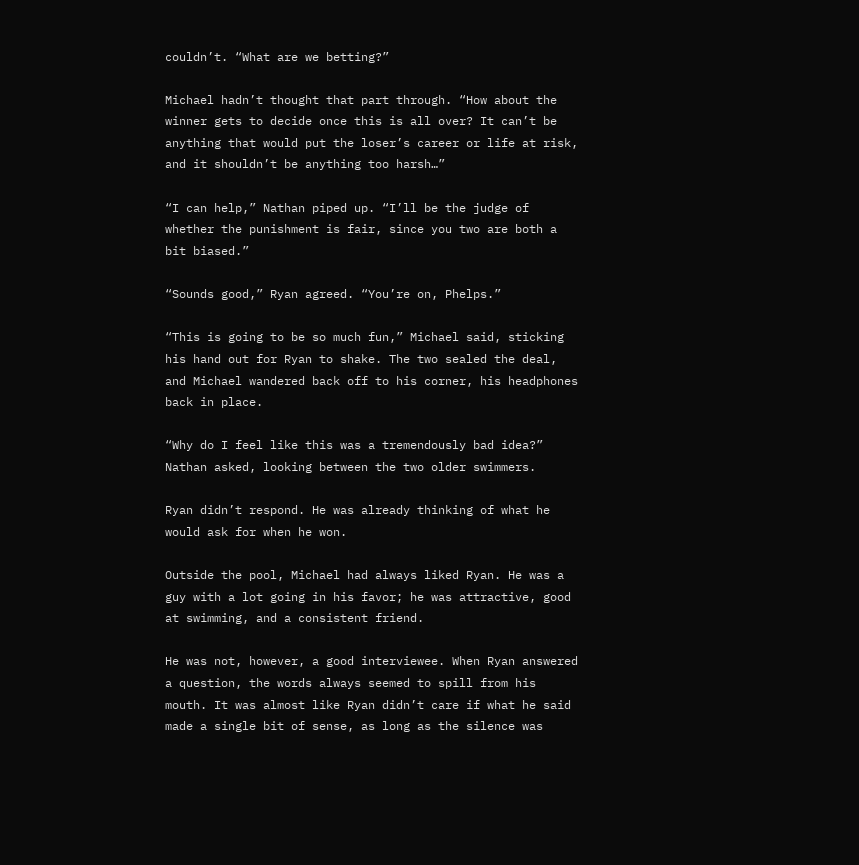couldn’t. “What are we betting?”

Michael hadn’t thought that part through. “How about the winner gets to decide once this is all over? It can’t be anything that would put the loser’s career or life at risk, and it shouldn’t be anything too harsh…”

“I can help,” Nathan piped up. “I’ll be the judge of whether the punishment is fair, since you two are both a bit biased.”

“Sounds good,” Ryan agreed. “You’re on, Phelps.”

“This is going to be so much fun,” Michael said, sticking his hand out for Ryan to shake. The two sealed the deal, and Michael wandered back off to his corner, his headphones back in place.

“Why do I feel like this was a tremendously bad idea?” Nathan asked, looking between the two older swimmers.

Ryan didn’t respond. He was already thinking of what he would ask for when he won.

Outside the pool, Michael had always liked Ryan. He was a guy with a lot going in his favor; he was attractive, good at swimming, and a consistent friend.

He was not, however, a good interviewee. When Ryan answered a question, the words always seemed to spill from his mouth. It was almost like Ryan didn’t care if what he said made a single bit of sense, as long as the silence was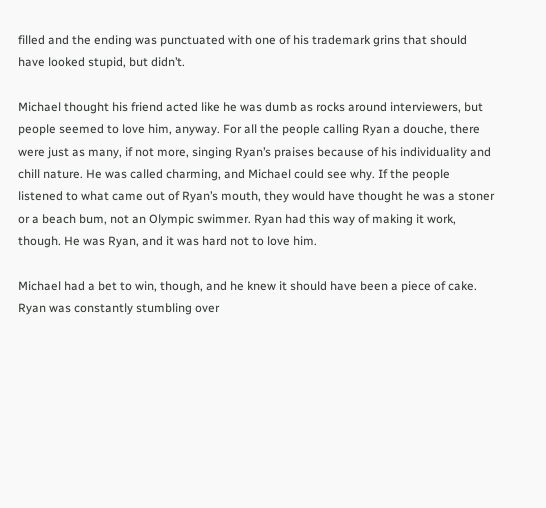filled and the ending was punctuated with one of his trademark grins that should have looked stupid, but didn’t.

Michael thought his friend acted like he was dumb as rocks around interviewers, but people seemed to love him, anyway. For all the people calling Ryan a douche, there were just as many, if not more, singing Ryan’s praises because of his individuality and chill nature. He was called charming, and Michael could see why. If the people listened to what came out of Ryan’s mouth, they would have thought he was a stoner or a beach bum, not an Olympic swimmer. Ryan had this way of making it work, though. He was Ryan, and it was hard not to love him.

Michael had a bet to win, though, and he knew it should have been a piece of cake. Ryan was constantly stumbling over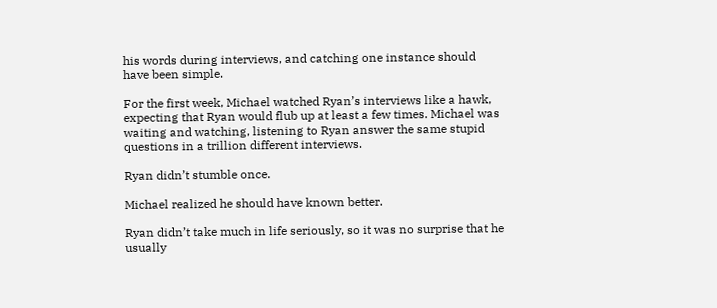his words during interviews, and catching one instance should have been simple.

For the first week, Michael watched Ryan’s interviews like a hawk, expecting that Ryan would flub up at least a few times. Michael was waiting and watching, listening to Ryan answer the same stupid questions in a trillion different interviews.

Ryan didn’t stumble once.

Michael realized he should have known better.

Ryan didn’t take much in life seriously, so it was no surprise that he usually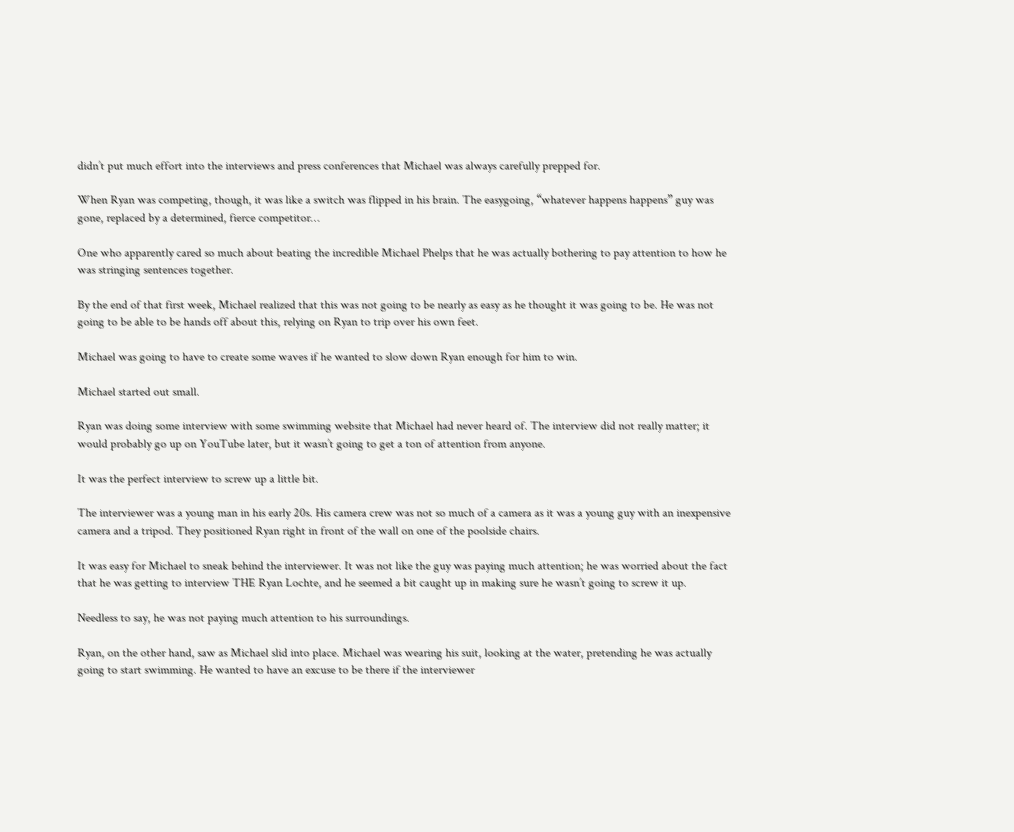didn’t put much effort into the interviews and press conferences that Michael was always carefully prepped for.

When Ryan was competing, though, it was like a switch was flipped in his brain. The easygoing, “whatever happens happens” guy was gone, replaced by a determined, fierce competitor…

One who apparently cared so much about beating the incredible Michael Phelps that he was actually bothering to pay attention to how he was stringing sentences together.

By the end of that first week, Michael realized that this was not going to be nearly as easy as he thought it was going to be. He was not going to be able to be hands off about this, relying on Ryan to trip over his own feet.

Michael was going to have to create some waves if he wanted to slow down Ryan enough for him to win.

Michael started out small.

Ryan was doing some interview with some swimming website that Michael had never heard of. The interview did not really matter; it would probably go up on YouTube later, but it wasn’t going to get a ton of attention from anyone.

It was the perfect interview to screw up a little bit.

The interviewer was a young man in his early 20s. His camera crew was not so much of a camera as it was a young guy with an inexpensive camera and a tripod. They positioned Ryan right in front of the wall on one of the poolside chairs.

It was easy for Michael to sneak behind the interviewer. It was not like the guy was paying much attention; he was worried about the fact that he was getting to interview THE Ryan Lochte, and he seemed a bit caught up in making sure he wasn’t going to screw it up.

Needless to say, he was not paying much attention to his surroundings.

Ryan, on the other hand, saw as Michael slid into place. Michael was wearing his suit, looking at the water, pretending he was actually going to start swimming. He wanted to have an excuse to be there if the interviewer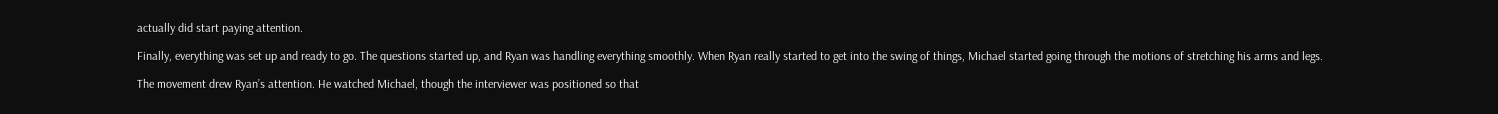actually did start paying attention.

Finally, everything was set up and ready to go. The questions started up, and Ryan was handling everything smoothly. When Ryan really started to get into the swing of things, Michael started going through the motions of stretching his arms and legs.

The movement drew Ryan’s attention. He watched Michael, though the interviewer was positioned so that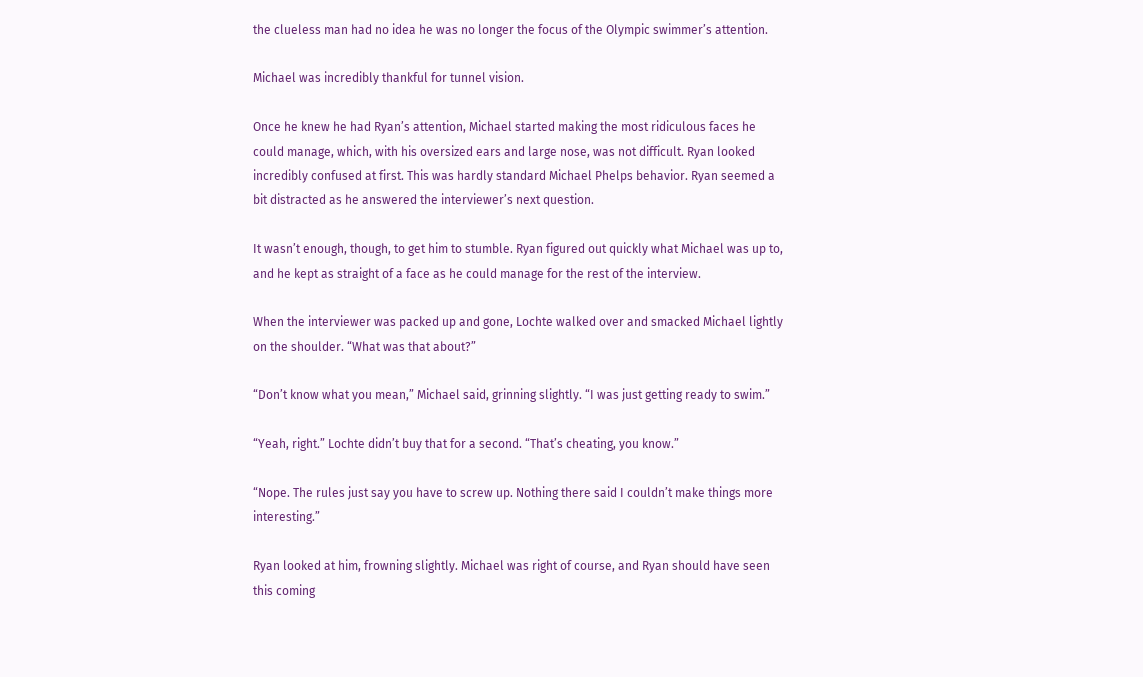the clueless man had no idea he was no longer the focus of the Olympic swimmer’s attention.

Michael was incredibly thankful for tunnel vision.

Once he knew he had Ryan’s attention, Michael started making the most ridiculous faces he could manage, which, with his oversized ears and large nose, was not difficult. Ryan looked incredibly confused at first. This was hardly standard Michael Phelps behavior. Ryan seemed a bit distracted as he answered the interviewer’s next question.

It wasn’t enough, though, to get him to stumble. Ryan figured out quickly what Michael was up to, and he kept as straight of a face as he could manage for the rest of the interview.

When the interviewer was packed up and gone, Lochte walked over and smacked Michael lightly on the shoulder. “What was that about?”

“Don’t know what you mean,” Michael said, grinning slightly. “I was just getting ready to swim.”

“Yeah, right.” Lochte didn’t buy that for a second. “That’s cheating, you know.”

“Nope. The rules just say you have to screw up. Nothing there said I couldn’t make things more interesting.”

Ryan looked at him, frowning slightly. Michael was right of course, and Ryan should have seen this coming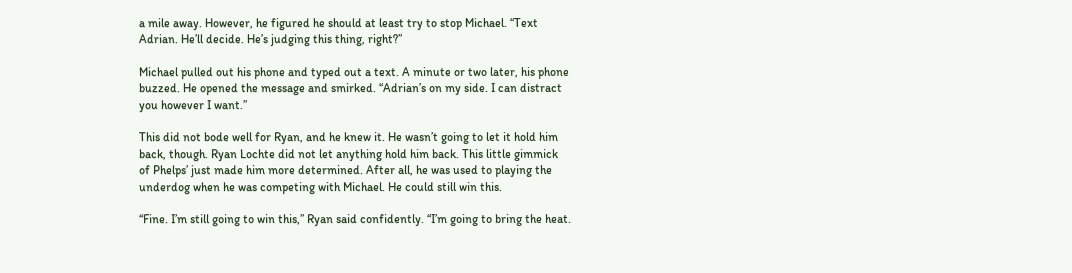a mile away. However, he figured he should at least try to stop Michael. “Text Adrian. He’ll decide. He’s judging this thing, right?”

Michael pulled out his phone and typed out a text. A minute or two later, his phone buzzed. He opened the message and smirked. “Adrian’s on my side. I can distract you however I want.”

This did not bode well for Ryan, and he knew it. He wasn’t going to let it hold him back, though. Ryan Lochte did not let anything hold him back. This little gimmick of Phelps’ just made him more determined. After all, he was used to playing the underdog when he was competing with Michael. He could still win this.

“Fine. I’m still going to win this,” Ryan said confidently. “I’m going to bring the heat.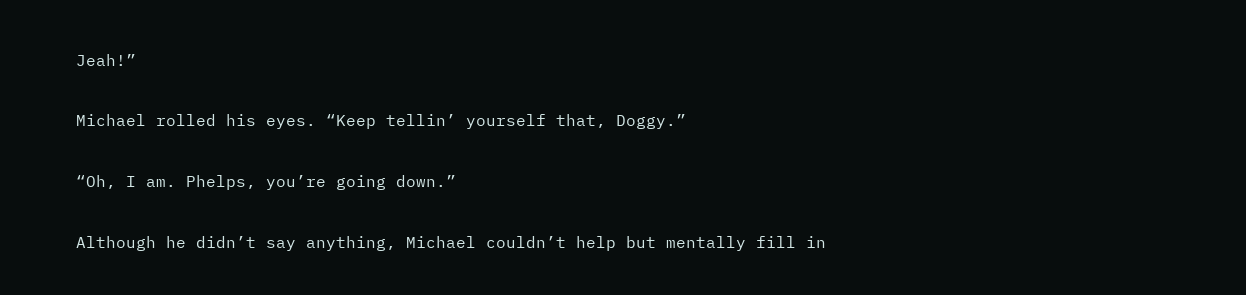Jeah!”

Michael rolled his eyes. “Keep tellin’ yourself that, Doggy.”

“Oh, I am. Phelps, you’re going down.”

Although he didn’t say anything, Michael couldn’t help but mentally fill in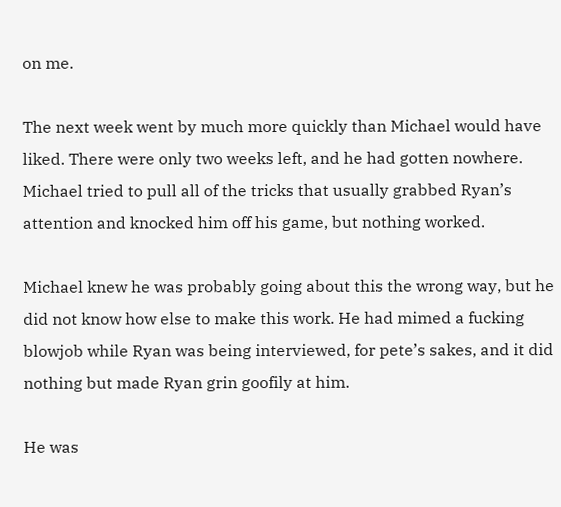on me.

The next week went by much more quickly than Michael would have liked. There were only two weeks left, and he had gotten nowhere. Michael tried to pull all of the tricks that usually grabbed Ryan’s attention and knocked him off his game, but nothing worked.

Michael knew he was probably going about this the wrong way, but he did not know how else to make this work. He had mimed a fucking blowjob while Ryan was being interviewed, for pete’s sakes, and it did nothing but made Ryan grin goofily at him.

He was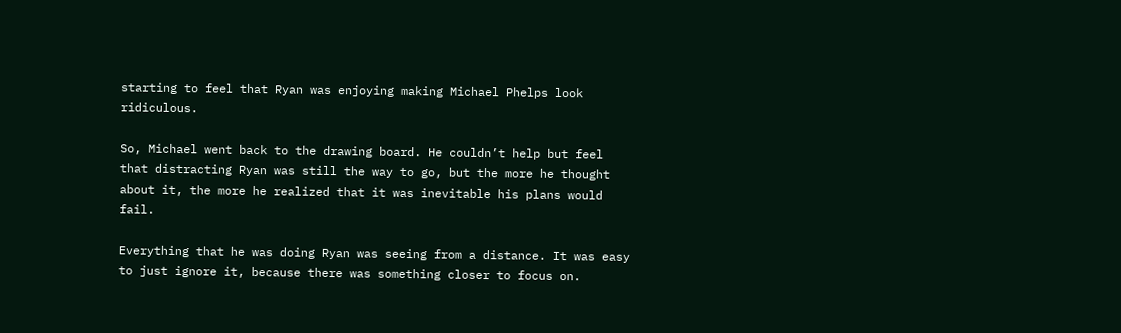starting to feel that Ryan was enjoying making Michael Phelps look ridiculous.

So, Michael went back to the drawing board. He couldn’t help but feel that distracting Ryan was still the way to go, but the more he thought about it, the more he realized that it was inevitable his plans would fail.

Everything that he was doing Ryan was seeing from a distance. It was easy to just ignore it, because there was something closer to focus on.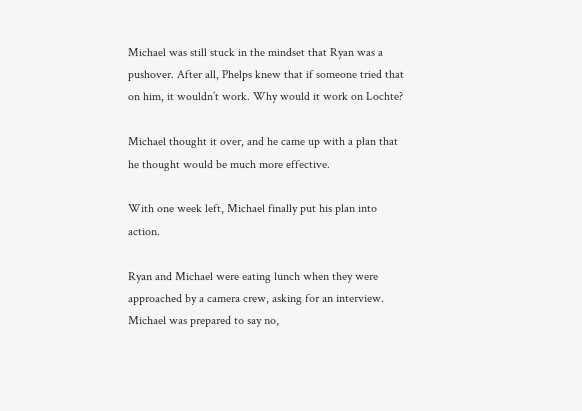Michael was still stuck in the mindset that Ryan was a pushover. After all, Phelps knew that if someone tried that on him, it wouldn’t work. Why would it work on Lochte?

Michael thought it over, and he came up with a plan that he thought would be much more effective.

With one week left, Michael finally put his plan into action.

Ryan and Michael were eating lunch when they were approached by a camera crew, asking for an interview. Michael was prepared to say no,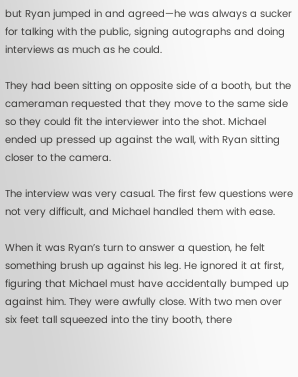but Ryan jumped in and agreed—he was always a sucker for talking with the public, signing autographs and doing interviews as much as he could.

They had been sitting on opposite side of a booth, but the cameraman requested that they move to the same side so they could fit the interviewer into the shot. Michael ended up pressed up against the wall, with Ryan sitting closer to the camera.

The interview was very casual. The first few questions were not very difficult, and Michael handled them with ease.

When it was Ryan’s turn to answer a question, he felt something brush up against his leg. He ignored it at first, figuring that Michael must have accidentally bumped up against him. They were awfully close. With two men over six feet tall squeezed into the tiny booth, there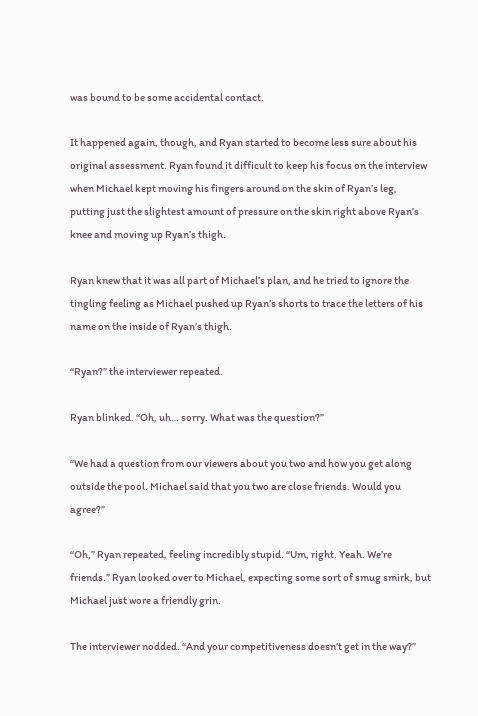was bound to be some accidental contact.

It happened again, though, and Ryan started to become less sure about his original assessment. Ryan found it difficult to keep his focus on the interview when Michael kept moving his fingers around on the skin of Ryan’s leg, putting just the slightest amount of pressure on the skin right above Ryan’s knee and moving up Ryan’s thigh.

Ryan knew that it was all part of Michael’s plan, and he tried to ignore the tingling feeling as Michael pushed up Ryan’s shorts to trace the letters of his name on the inside of Ryan’s thigh.

“Ryan?” the interviewer repeated.

Ryan blinked. “Oh, uh… sorry. What was the question?”

“We had a question from our viewers about you two and how you get along outside the pool. Michael said that you two are close friends. Would you agree?”

“Oh,” Ryan repeated, feeling incredibly stupid. “Um, right. Yeah. We’re friends.” Ryan looked over to Michael, expecting some sort of smug smirk, but Michael just wore a friendly grin.

The interviewer nodded. “And your competitiveness doesn’t get in the way?”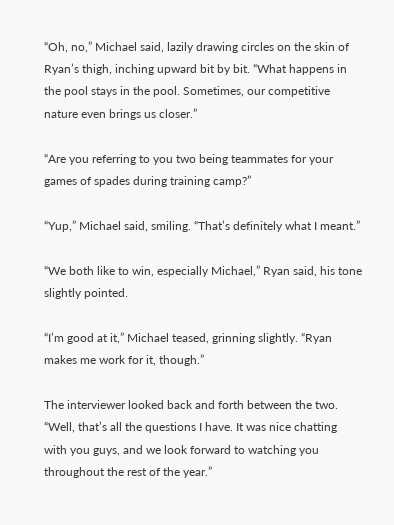“Oh, no,” Michael said, lazily drawing circles on the skin of Ryan’s thigh, inching upward bit by bit. “What happens in the pool stays in the pool. Sometimes, our competitive nature even brings us closer.”

“Are you referring to you two being teammates for your games of spades during training camp?”

“Yup,” Michael said, smiling. “That’s definitely what I meant.”

“We both like to win, especially Michael,” Ryan said, his tone slightly pointed.

“I’m good at it,” Michael teased, grinning slightly. “Ryan makes me work for it, though.”

The interviewer looked back and forth between the two. “Well, that’s all the questions I have. It was nice chatting with you guys, and we look forward to watching you throughout the rest of the year.”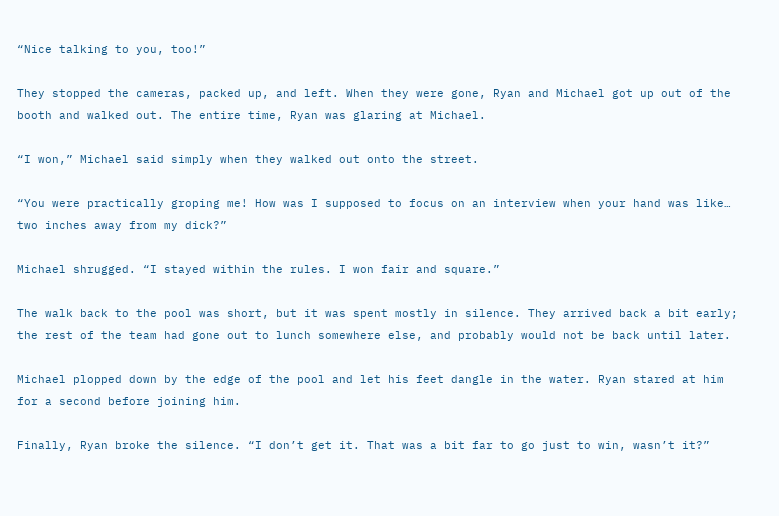“Nice talking to you, too!”

They stopped the cameras, packed up, and left. When they were gone, Ryan and Michael got up out of the booth and walked out. The entire time, Ryan was glaring at Michael.

“I won,” Michael said simply when they walked out onto the street.

“You were practically groping me! How was I supposed to focus on an interview when your hand was like… two inches away from my dick?”

Michael shrugged. “I stayed within the rules. I won fair and square.”

The walk back to the pool was short, but it was spent mostly in silence. They arrived back a bit early; the rest of the team had gone out to lunch somewhere else, and probably would not be back until later.

Michael plopped down by the edge of the pool and let his feet dangle in the water. Ryan stared at him for a second before joining him.

Finally, Ryan broke the silence. “I don’t get it. That was a bit far to go just to win, wasn’t it?”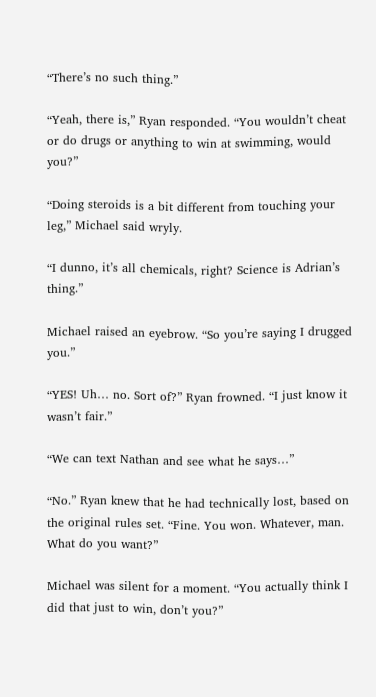“There’s no such thing.”

“Yeah, there is,” Ryan responded. “You wouldn’t cheat or do drugs or anything to win at swimming, would you?”

“Doing steroids is a bit different from touching your leg,” Michael said wryly.

“I dunno, it’s all chemicals, right? Science is Adrian’s thing.”

Michael raised an eyebrow. “So you’re saying I drugged you.”

“YES! Uh… no. Sort of?” Ryan frowned. “I just know it wasn’t fair.”

“We can text Nathan and see what he says…”

“No.” Ryan knew that he had technically lost, based on the original rules set. “Fine. You won. Whatever, man. What do you want?”

Michael was silent for a moment. “You actually think I did that just to win, don’t you?”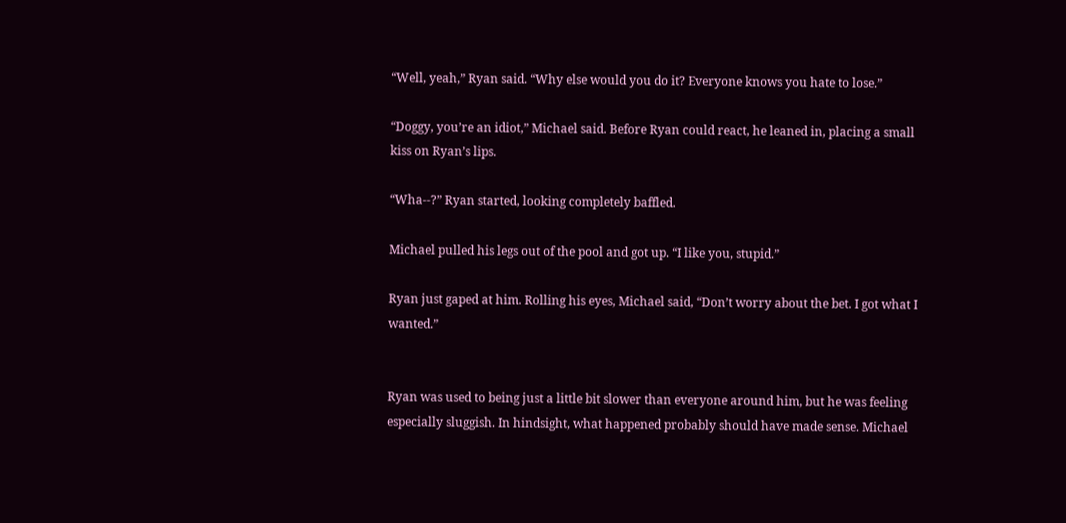“Well, yeah,” Ryan said. “Why else would you do it? Everyone knows you hate to lose.”

“Doggy, you’re an idiot,” Michael said. Before Ryan could react, he leaned in, placing a small kiss on Ryan’s lips.

“Wha--?” Ryan started, looking completely baffled.

Michael pulled his legs out of the pool and got up. “I like you, stupid.”

Ryan just gaped at him. Rolling his eyes, Michael said, “Don’t worry about the bet. I got what I wanted.”


Ryan was used to being just a little bit slower than everyone around him, but he was feeling especially sluggish. In hindsight, what happened probably should have made sense. Michael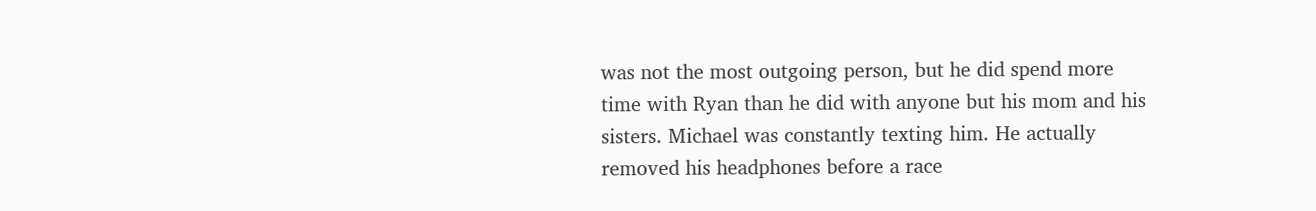was not the most outgoing person, but he did spend more time with Ryan than he did with anyone but his mom and his sisters. Michael was constantly texting him. He actually removed his headphones before a race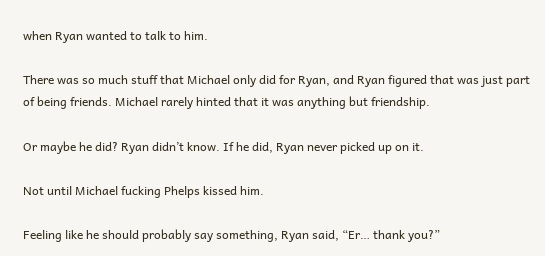when Ryan wanted to talk to him.

There was so much stuff that Michael only did for Ryan, and Ryan figured that was just part of being friends. Michael rarely hinted that it was anything but friendship.

Or maybe he did? Ryan didn’t know. If he did, Ryan never picked up on it.

Not until Michael fucking Phelps kissed him.

Feeling like he should probably say something, Ryan said, “Er… thank you?”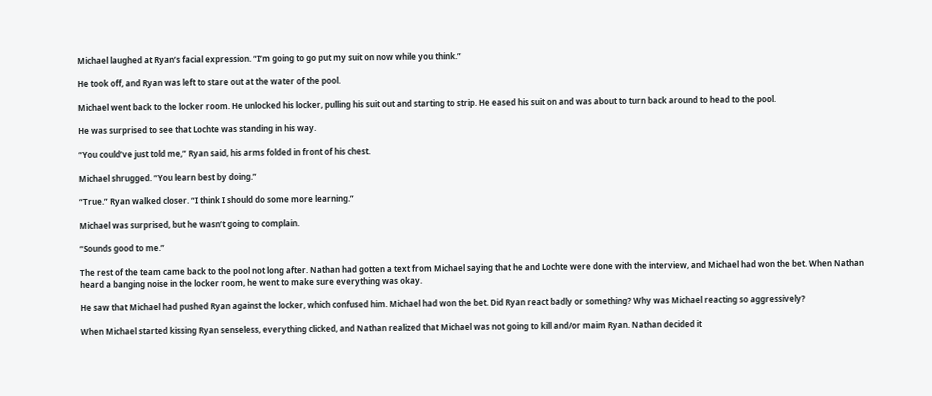Michael laughed at Ryan’s facial expression. “I’m going to go put my suit on now while you think.”

He took off, and Ryan was left to stare out at the water of the pool.

Michael went back to the locker room. He unlocked his locker, pulling his suit out and starting to strip. He eased his suit on and was about to turn back around to head to the pool.

He was surprised to see that Lochte was standing in his way.

“You could’ve just told me,” Ryan said, his arms folded in front of his chest.

Michael shrugged. “You learn best by doing.”

“True.” Ryan walked closer. “I think I should do some more learning.”

Michael was surprised, but he wasn’t going to complain.

“Sounds good to me.”

The rest of the team came back to the pool not long after. Nathan had gotten a text from Michael saying that he and Lochte were done with the interview, and Michael had won the bet. When Nathan heard a banging noise in the locker room, he went to make sure everything was okay.

He saw that Michael had pushed Ryan against the locker, which confused him. Michael had won the bet. Did Ryan react badly or something? Why was Michael reacting so aggressively?

When Michael started kissing Ryan senseless, everything clicked, and Nathan realized that Michael was not going to kill and/or maim Ryan. Nathan decided it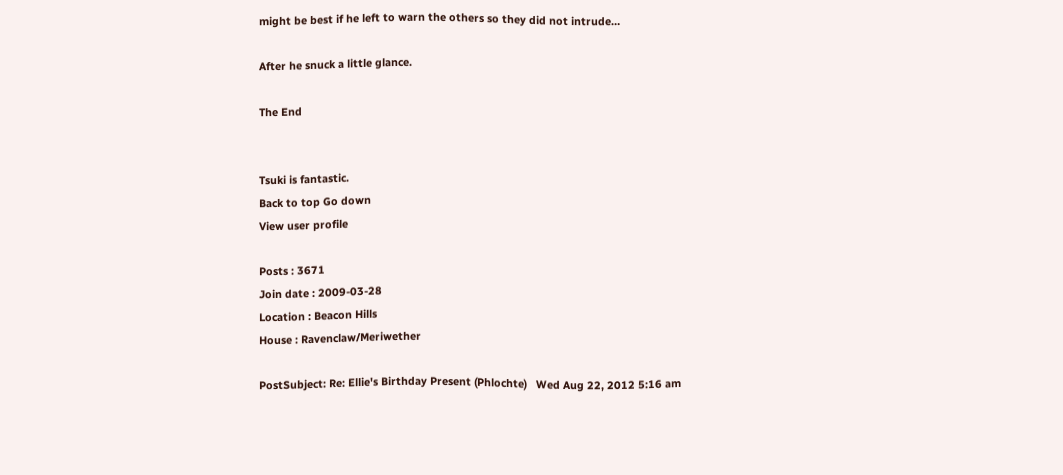might be best if he left to warn the others so they did not intrude…

After he snuck a little glance.

The End


Tsuki is fantastic.
Back to top Go down
View user profile

Posts : 3671
Join date : 2009-03-28
Location : Beacon Hills
House : Ravenclaw/Meriwether

PostSubject: Re: Ellie's Birthday Present (Phlochte)   Wed Aug 22, 2012 5:16 am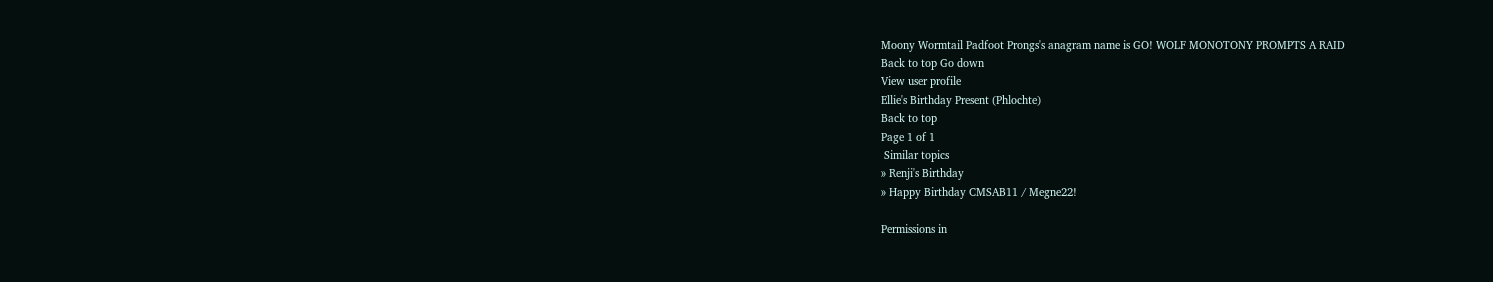Moony Wormtail Padfoot Prongs's anagram name is GO! WOLF MONOTONY PROMPTS A RAID
Back to top Go down
View user profile
Ellie's Birthday Present (Phlochte)
Back to top
Page 1 of 1
 Similar topics
» Renji's Birthday
» Happy Birthday CMSAB11 / Megne22!

Permissions in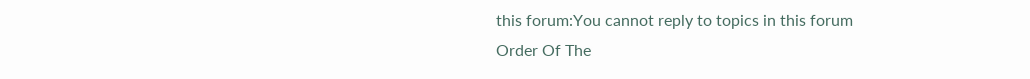this forum:You cannot reply to topics in this forum
Order Of The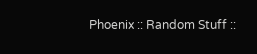Phoenix :: Random Stuff ::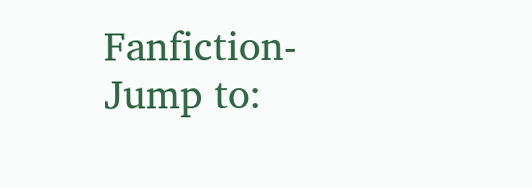Fanfiction-
Jump to: